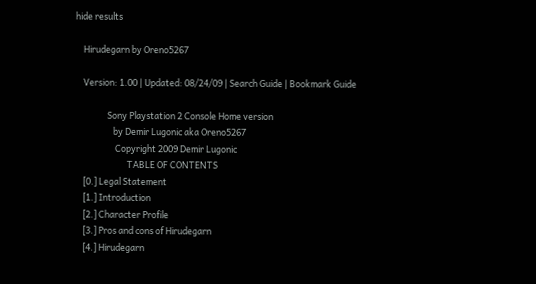hide results

    Hirudegarn by Oreno5267

    Version: 1.00 | Updated: 08/24/09 | Search Guide | Bookmark Guide

                Sony Playstation 2 Console Home version
                   by Demir Lugonic aka Oreno5267
                    Copyright 2009 Demir Lugonic
                          TABLE OF CONTENTS
    [0.] Legal Statement
    [1.] Introduction
    [2.] Character Profile
    [3.] Pros and cons of Hirudegarn
    [4.] Hirudegarn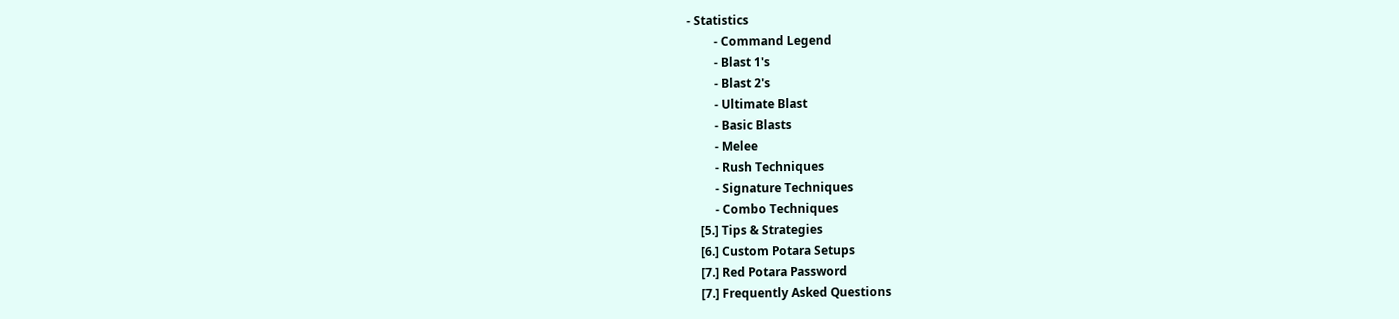- Statistics
         - Command Legend
         - Blast 1's
         - Blast 2's
         - Ultimate Blast
         - Basic Blasts
         - Melee
         - Rush Techniques
         - Signature Techniques
         - Combo Techniques
    [5.] Tips & Strategies
    [6.] Custom Potara Setups
    [7.] Red Potara Password
    [7.] Frequently Asked Questions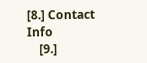[8.] Contact Info
    [9.]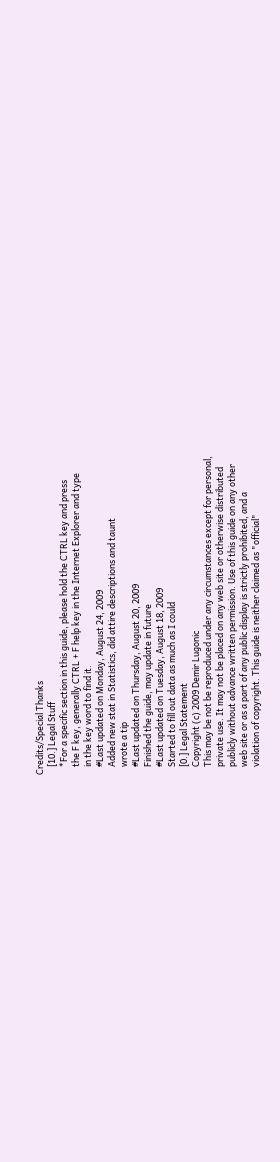Credits/Special Thanks
    [10.] Legal Stuff
    *For a specific section in this guide, please hold the CTRL key and press
    the F key, generally CTRL + F help key in the Internet Explorer and type
    in the key word to find it.
    #Last updated on Monday, August 24, 2009
    Added new stat in Statistics, did attire descriptions and taunt
    wrote a tip
    #Last updated on Thursday, August 20, 2009
    Finished the guide, may update in future
    #Last updated on Tuesday, August 18, 2009
    Started to fill out data as much as I could
    [0.] Legal Statement
    Copyright (c) 2009 Demir Lugonic
    This may be not be reproduced under any circumstances except for personal,
    private use. It may not be placed on any web site or otherwise distributed
    publicly without advance written permission. Use of this guide on any other
    web site or as a part of any public display is strictly prohibited, and a
    violation of copyright. This guide is neither claimed as "official"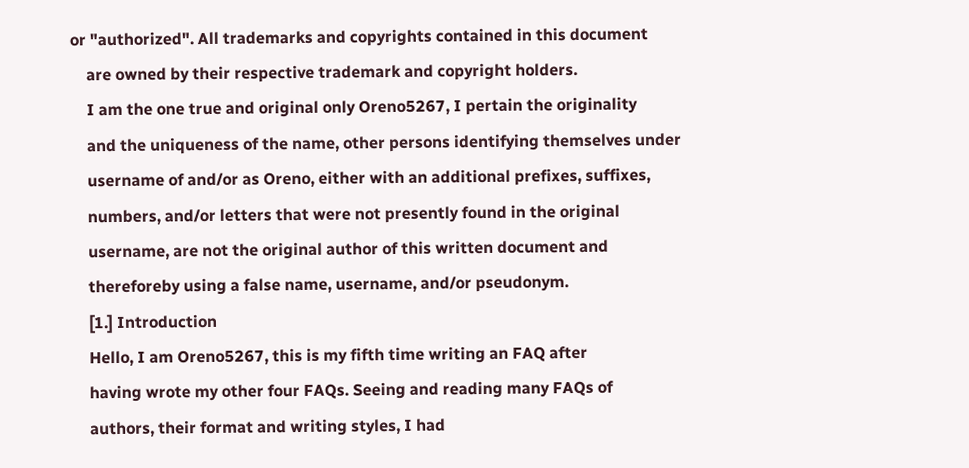or "authorized". All trademarks and copyrights contained in this document
    are owned by their respective trademark and copyright holders.
    I am the one true and original only Oreno5267, I pertain the originality
    and the uniqueness of the name, other persons identifying themselves under
    username of and/or as Oreno, either with an additional prefixes, suffixes,
    numbers, and/or letters that were not presently found in the original
    username, are not the original author of this written document and
    thereforeby using a false name, username, and/or pseudonym.
    [1.] Introduction
    Hello, I am Oreno5267, this is my fifth time writing an FAQ after
    having wrote my other four FAQs. Seeing and reading many FAQs of
    authors, their format and writing styles, I had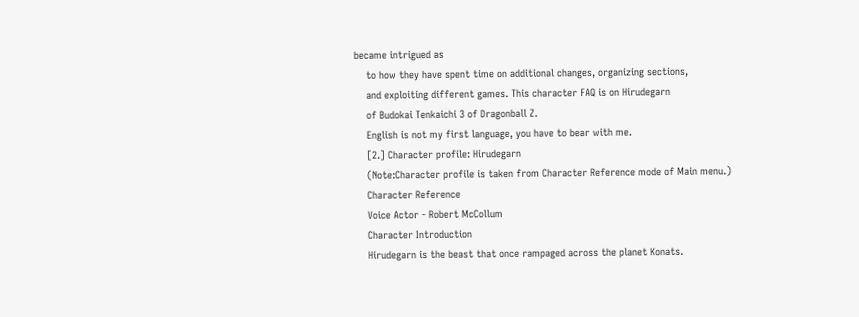became intrigued as
    to how they have spent time on additional changes, organizing sections,
    and exploiting different games. This character FAQ is on Hirudegarn
    of Budokai Tenkaichi 3 of Dragonball Z.
    English is not my first language, you have to bear with me.
    [2.] Character profile: Hirudegarn
    (Note:Character profile is taken from Character Reference mode of Main menu.)
    Character Reference
    Voice Actor - Robert McCollum
    Character Introduction
    Hirudegarn is the beast that once rampaged across the planet Konats.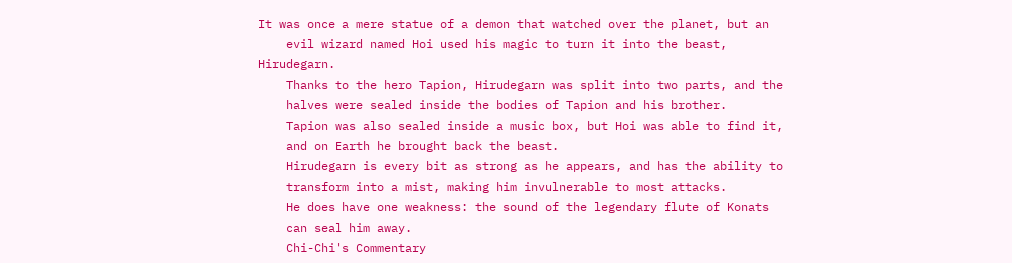It was once a mere statue of a demon that watched over the planet, but an
    evil wizard named Hoi used his magic to turn it into the beast, Hirudegarn.
    Thanks to the hero Tapion, Hirudegarn was split into two parts, and the
    halves were sealed inside the bodies of Tapion and his brother.
    Tapion was also sealed inside a music box, but Hoi was able to find it,
    and on Earth he brought back the beast.
    Hirudegarn is every bit as strong as he appears, and has the ability to
    transform into a mist, making him invulnerable to most attacks.
    He does have one weakness: the sound of the legendary flute of Konats
    can seal him away.
    Chi-Chi's Commentary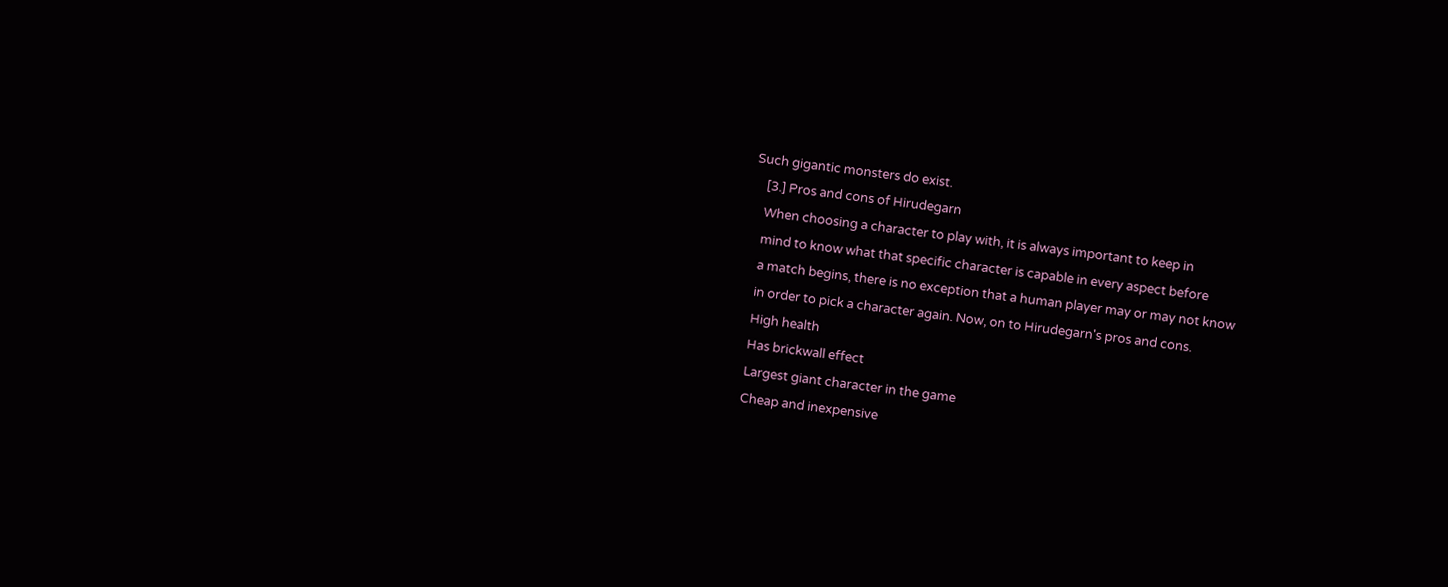Such gigantic monsters do exist.
    [3.] Pros and cons of Hirudegarn
    When choosing a character to play with, it is always important to keep in
    mind to know what that specific character is capable in every aspect before
    a match begins, there is no exception that a human player may or may not know
    in order to pick a character again. Now, on to Hirudegarn's pros and cons.
    High health
    Has brickwall effect
    Largest giant character in the game
    Cheap and inexpensive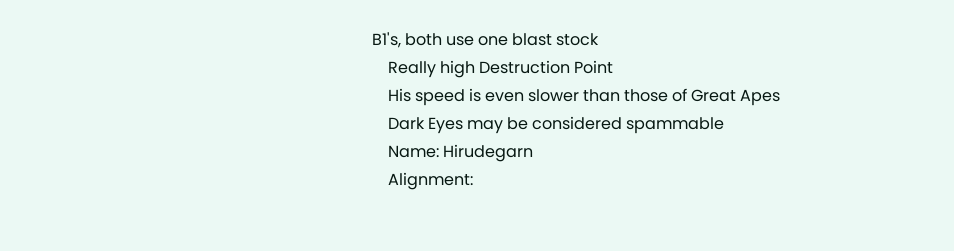B1's, both use one blast stock
    Really high Destruction Point
    His speed is even slower than those of Great Apes
    Dark Eyes may be considered spammable
    Name: Hirudegarn
    Alignment: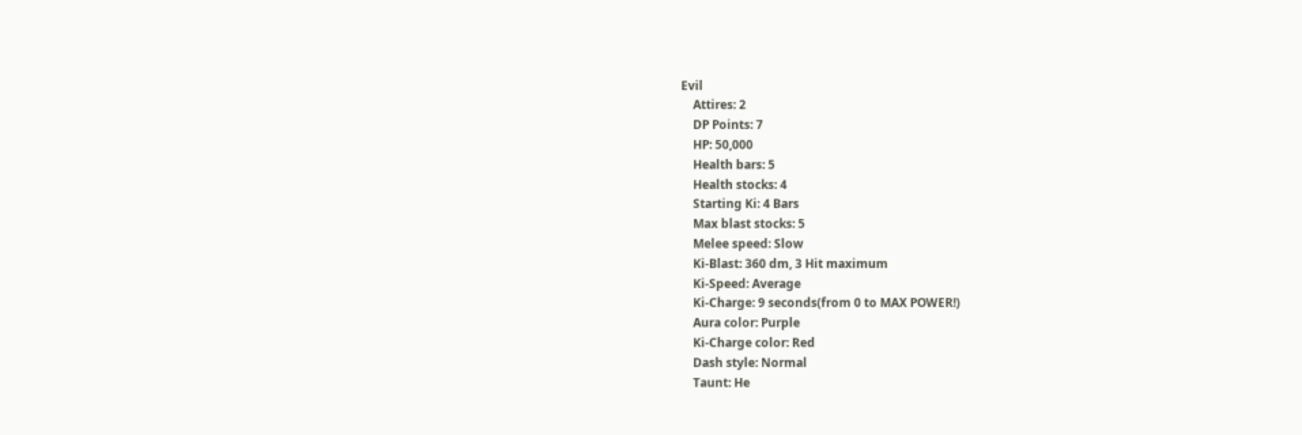Evil
    Attires: 2
    DP Points: 7
    HP: 50,000
    Health bars: 5
    Health stocks: 4
    Starting Ki: 4 Bars
    Max blast stocks: 5
    Melee speed: Slow
    Ki-Blast: 360 dm, 3 Hit maximum
    Ki-Speed: Average
    Ki-Charge: 9 seconds(from 0 to MAX POWER!)
    Aura color: Purple
    Ki-Charge color: Red
    Dash style: Normal
    Taunt: He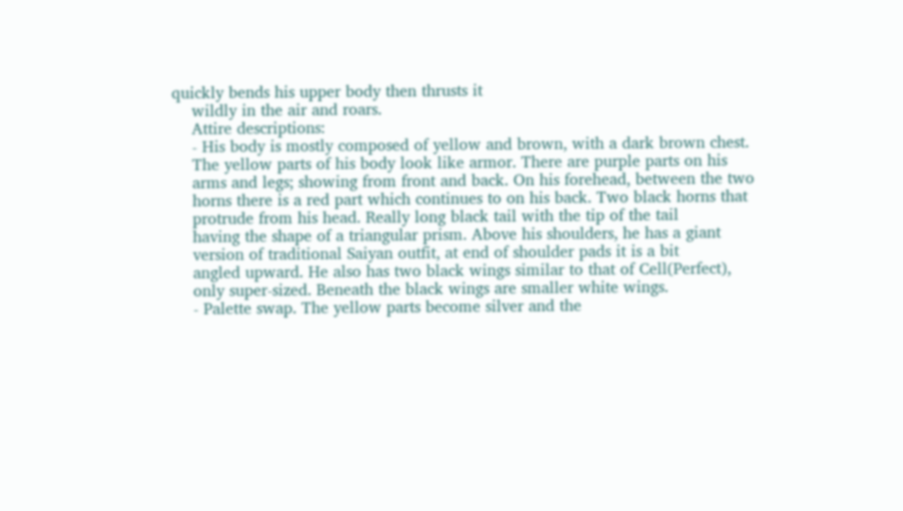quickly bends his upper body then thrusts it
    wildly in the air and roars.
    Attire descriptions:
    - His body is mostly composed of yellow and brown, with a dark brown chest.
    The yellow parts of his body look like armor. There are purple parts on his
    arms and legs; showing from front and back. On his forehead, between the two
    horns there is a red part which continues to on his back. Two black horns that
    protrude from his head. Really long black tail with the tip of the tail
    having the shape of a triangular prism. Above his shoulders, he has a giant
    version of traditional Saiyan outfit, at end of shoulder pads it is a bit
    angled upward. He also has two black wings similar to that of Cell(Perfect),
    only super-sized. Beneath the black wings are smaller white wings.
    - Palette swap. The yellow parts become silver and the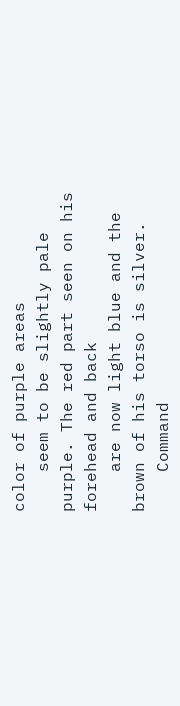color of purple areas
    seem to be slightly pale purple. The red part seen on his forehead and back
    are now light blue and the brown of his torso is silver.
    Command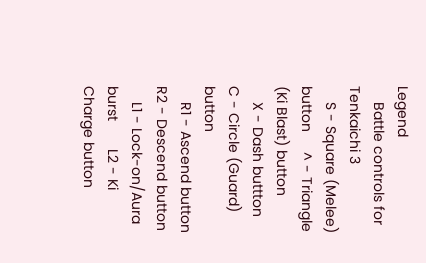Legend
    Battle controls for Tenkaichi 3
    S - Square (Melee) button     ^ - Triangle (Ki Blast) button
    X - Dash buttton              C - Circle (Guard) button
    R1 - Ascend button            R2 - Descend button
    L1 - Lock-on/Aura burst       L2 - Ki Charge button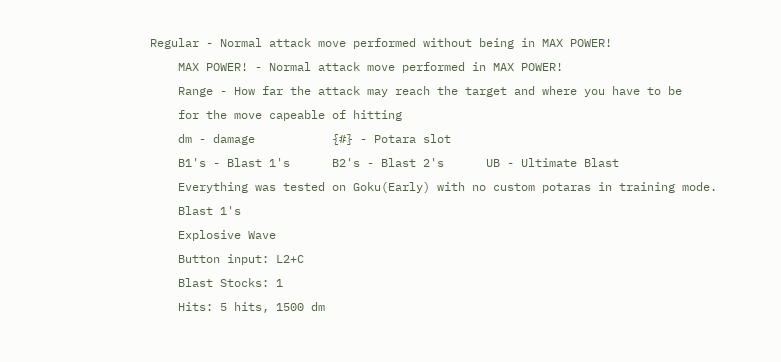Regular - Normal attack move performed without being in MAX POWER!
    MAX POWER! - Normal attack move performed in MAX POWER!
    Range - How far the attack may reach the target and where you have to be
    for the move capeable of hitting
    dm - damage           {#} - Potara slot
    B1's - Blast 1's      B2's - Blast 2's      UB - Ultimate Blast
    Everything was tested on Goku(Early) with no custom potaras in training mode.
    Blast 1's
    Explosive Wave
    Button input: L2+C
    Blast Stocks: 1
    Hits: 5 hits, 1500 dm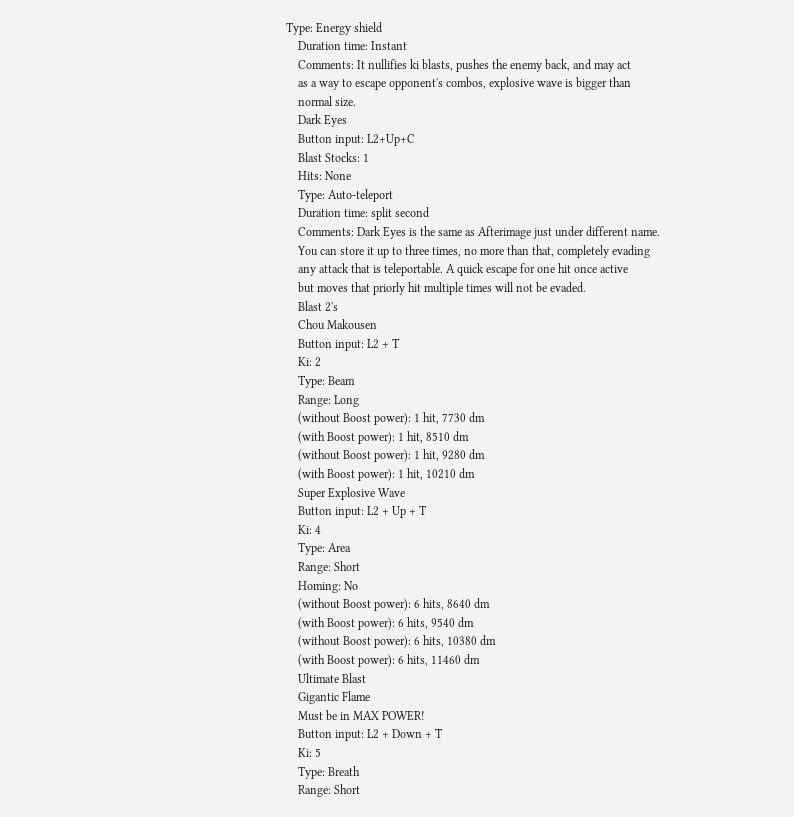Type: Energy shield
    Duration time: Instant
    Comments: It nullifies ki blasts, pushes the enemy back, and may act
    as a way to escape opponent's combos, explosive wave is bigger than
    normal size.
    Dark Eyes
    Button input: L2+Up+C
    Blast Stocks: 1
    Hits: None
    Type: Auto-teleport
    Duration time: split second
    Comments: Dark Eyes is the same as Afterimage just under different name.
    You can store it up to three times, no more than that, completely evading
    any attack that is teleportable. A quick escape for one hit once active
    but moves that priorly hit multiple times will not be evaded.
    Blast 2's
    Chou Makousen
    Button input: L2 + T
    Ki: 2
    Type: Beam
    Range: Long
    (without Boost power): 1 hit, 7730 dm
    (with Boost power): 1 hit, 8510 dm
    (without Boost power): 1 hit, 9280 dm
    (with Boost power): 1 hit, 10210 dm
    Super Explosive Wave
    Button input: L2 + Up + T
    Ki: 4
    Type: Area
    Range: Short
    Homing: No
    (without Boost power): 6 hits, 8640 dm
    (with Boost power): 6 hits, 9540 dm
    (without Boost power): 6 hits, 10380 dm
    (with Boost power): 6 hits, 11460 dm
    Ultimate Blast
    Gigantic Flame
    Must be in MAX POWER!
    Button input: L2 + Down + T
    Ki: 5
    Type: Breath
    Range: Short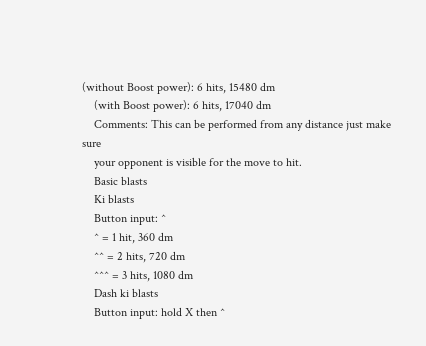(without Boost power): 6 hits, 15480 dm
    (with Boost power): 6 hits, 17040 dm
    Comments: This can be performed from any distance just make sure
    your opponent is visible for the move to hit.
    Basic blasts
    Ki blasts
    Button input: ^
    ^ = 1 hit, 360 dm
    ^^ = 2 hits, 720 dm
    ^^^ = 3 hits, 1080 dm
    Dash ki blasts
    Button input: hold X then ^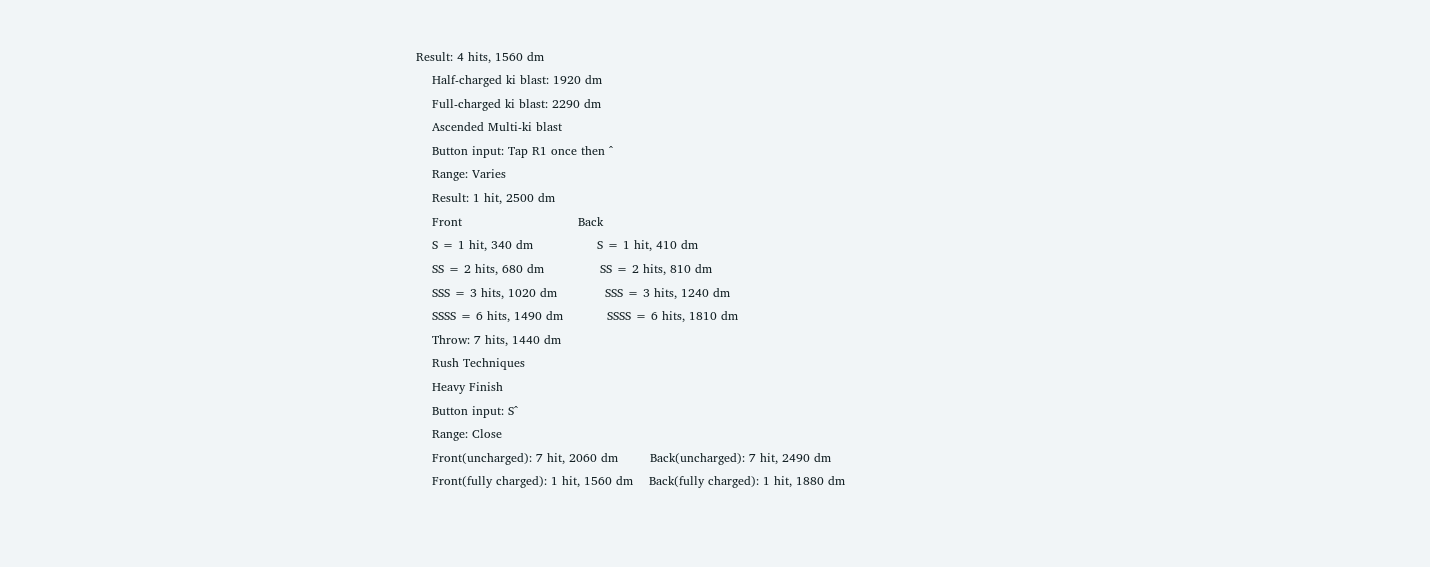Result: 4 hits, 1560 dm
    Half-charged ki blast: 1920 dm
    Full-charged ki blast: 2290 dm
    Ascended Multi-ki blast
    Button input: Tap R1 once then ^
    Range: Varies
    Result: 1 hit, 2500 dm
    Front                             Back
    S = 1 hit, 340 dm                S = 1 hit, 410 dm
    SS = 2 hits, 680 dm              SS = 2 hits, 810 dm
    SSS = 3 hits, 1020 dm            SSS = 3 hits, 1240 dm
    SSSS = 6 hits, 1490 dm           SSSS = 6 hits, 1810 dm
    Throw: 7 hits, 1440 dm
    Rush Techniques
    Heavy Finish
    Button input: S^
    Range: Close
    Front(uncharged): 7 hit, 2060 dm        Back(uncharged): 7 hit, 2490 dm
    Front(fully charged): 1 hit, 1560 dm    Back(fully charged): 1 hit, 1880 dm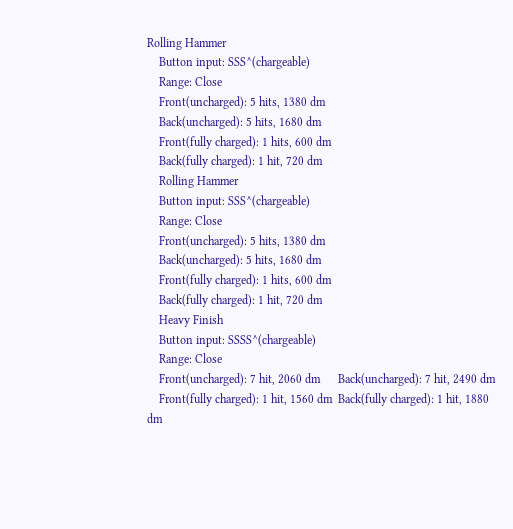Rolling Hammer
    Button input: SSS^(chargeable)
    Range: Close
    Front(uncharged): 5 hits, 1380 dm
    Back(uncharged): 5 hits, 1680 dm
    Front(fully charged): 1 hits, 600 dm
    Back(fully charged): 1 hit, 720 dm
    Rolling Hammer
    Button input: SSS^(chargeable)
    Range: Close
    Front(uncharged): 5 hits, 1380 dm
    Back(uncharged): 5 hits, 1680 dm
    Front(fully charged): 1 hits, 600 dm
    Back(fully charged): 1 hit, 720 dm
    Heavy Finish
    Button input: SSSS^(chargeable)
    Range: Close
    Front(uncharged): 7 hit, 2060 dm      Back(uncharged): 7 hit, 2490 dm
    Front(fully charged): 1 hit, 1560 dm  Back(fully charged): 1 hit, 1880 dm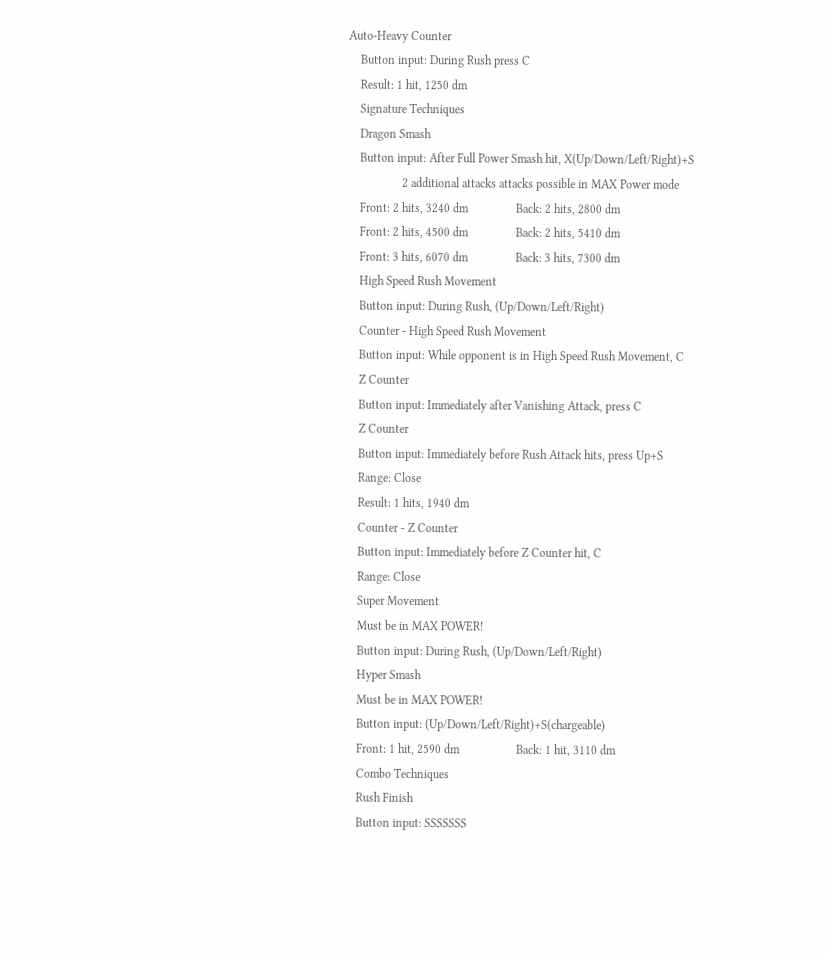Auto-Heavy Counter
    Button input: During Rush press C
    Result: 1 hit, 1250 dm
    Signature Techniques
    Dragon Smash
    Button input: After Full Power Smash hit, X(Up/Down/Left/Right)+S
                  2 additional attacks attacks possible in MAX Power mode
    Front: 2 hits, 3240 dm                Back: 2 hits, 2800 dm
    Front: 2 hits, 4500 dm                Back: 2 hits, 5410 dm
    Front: 3 hits, 6070 dm                Back: 3 hits, 7300 dm
    High Speed Rush Movement
    Button input: During Rush, (Up/Down/Left/Right)
    Counter - High Speed Rush Movement
    Button input: While opponent is in High Speed Rush Movement, C
    Z Counter
    Button input: Immediately after Vanishing Attack, press C
    Z Counter
    Button input: Immediately before Rush Attack hits, press Up+S
    Range: Close
    Result: 1 hits, 1940 dm
    Counter - Z Counter
    Button input: Immediately before Z Counter hit, C
    Range: Close
    Super Movement
    Must be in MAX POWER!
    Button input: During Rush, (Up/Down/Left/Right)
    Hyper Smash
    Must be in MAX POWER!
    Button input: (Up/Down/Left/Right)+S(chargeable)
    Front: 1 hit, 2590 dm                   Back: 1 hit, 3110 dm
    Combo Techniques
    Rush Finish
    Button input: SSSSSSS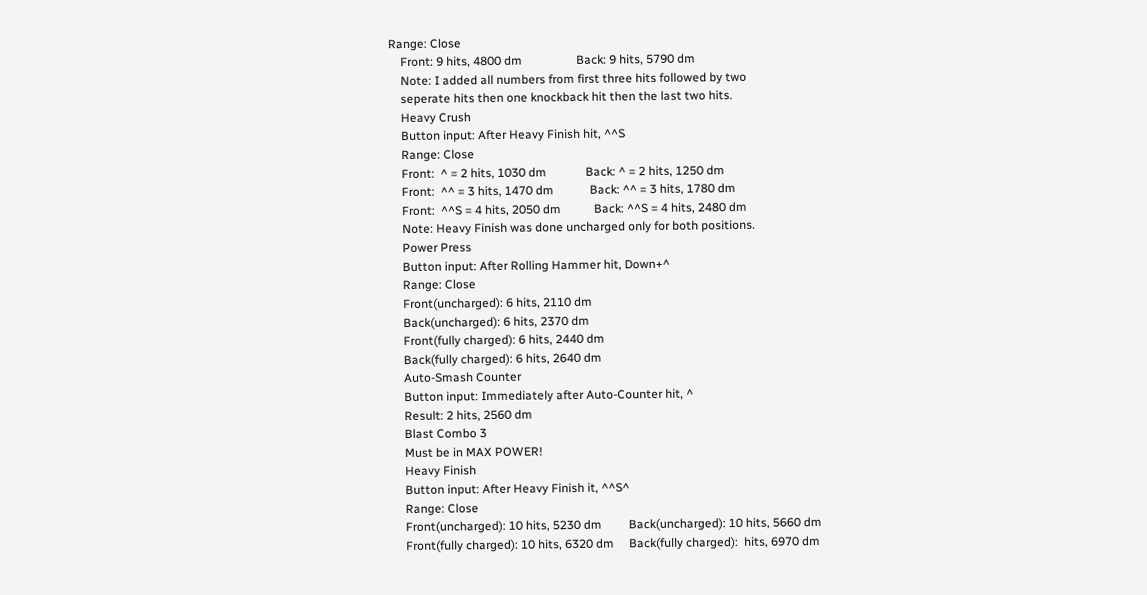Range: Close
    Front: 9 hits, 4800 dm                  Back: 9 hits, 5790 dm
    Note: I added all numbers from first three hits followed by two
    seperate hits then one knockback hit then the last two hits.
    Heavy Crush
    Button input: After Heavy Finish hit, ^^S
    Range: Close
    Front:  ^ = 2 hits, 1030 dm             Back: ^ = 2 hits, 1250 dm
    Front:  ^^ = 3 hits, 1470 dm            Back: ^^ = 3 hits, 1780 dm
    Front:  ^^S = 4 hits, 2050 dm           Back: ^^S = 4 hits, 2480 dm
    Note: Heavy Finish was done uncharged only for both positions.
    Power Press
    Button input: After Rolling Hammer hit, Down+^
    Range: Close
    Front(uncharged): 6 hits, 2110 dm
    Back(uncharged): 6 hits, 2370 dm
    Front(fully charged): 6 hits, 2440 dm
    Back(fully charged): 6 hits, 2640 dm
    Auto-Smash Counter
    Button input: Immediately after Auto-Counter hit, ^
    Result: 2 hits, 2560 dm
    Blast Combo 3
    Must be in MAX POWER!
    Heavy Finish
    Button input: After Heavy Finish it, ^^S^
    Range: Close
    Front(uncharged): 10 hits, 5230 dm         Back(uncharged): 10 hits, 5660 dm
    Front(fully charged): 10 hits, 6320 dm     Back(fully charged):  hits, 6970 dm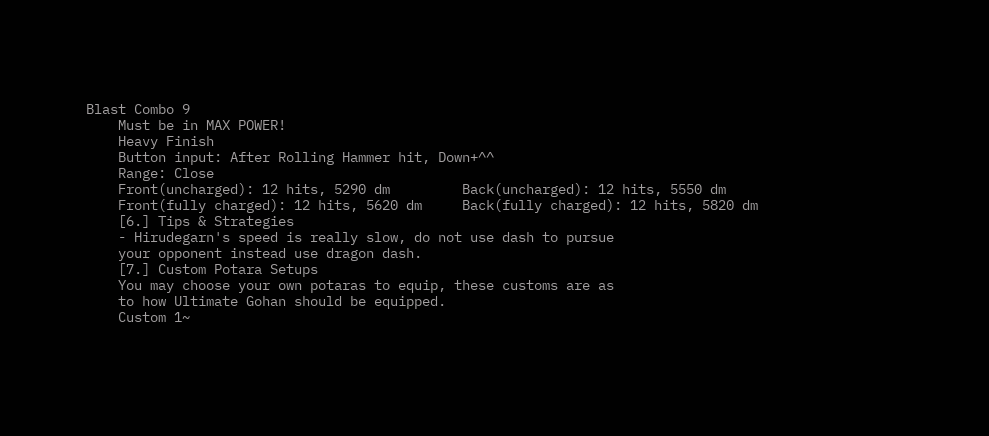Blast Combo 9
    Must be in MAX POWER!
    Heavy Finish
    Button input: After Rolling Hammer hit, Down+^^
    Range: Close
    Front(uncharged): 12 hits, 5290 dm         Back(uncharged): 12 hits, 5550 dm
    Front(fully charged): 12 hits, 5620 dm     Back(fully charged): 12 hits, 5820 dm
    [6.] Tips & Strategies
    - Hirudegarn's speed is really slow, do not use dash to pursue
    your opponent instead use dragon dash.
    [7.] Custom Potara Setups
    You may choose your own potaras to equip, these customs are as
    to how Ultimate Gohan should be equipped.
    Custom 1~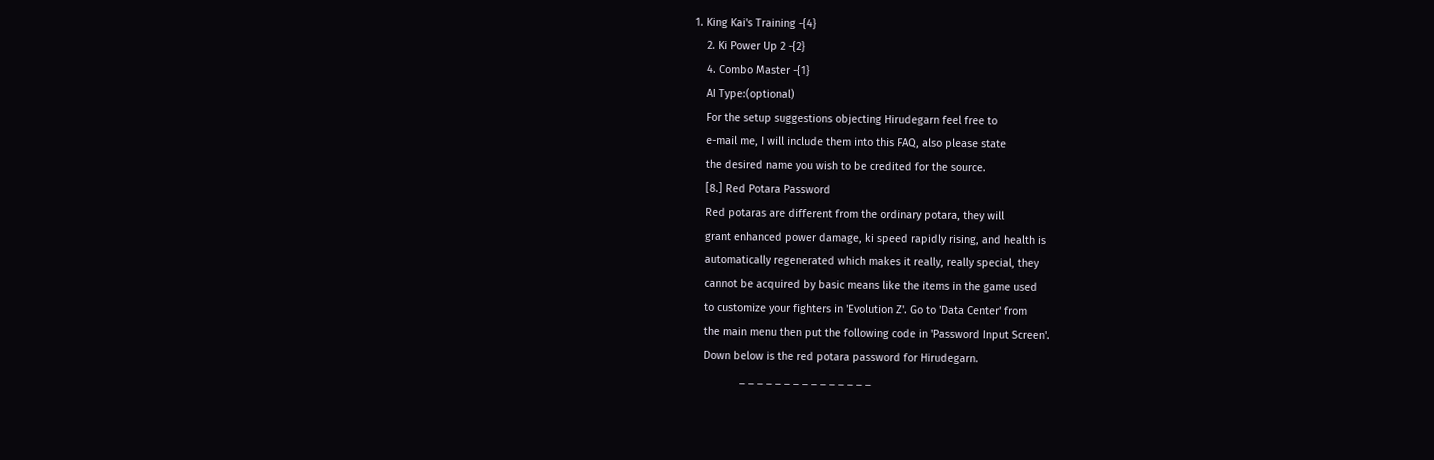1. King Kai's Training -{4}
    2. Ki Power Up 2 -{2}
    4. Combo Master -{1}
    AI Type:(optional)
    For the setup suggestions objecting Hirudegarn feel free to
    e-mail me, I will include them into this FAQ, also please state
    the desired name you wish to be credited for the source.
    [8.] Red Potara Password
    Red potaras are different from the ordinary potara, they will
    grant enhanced power damage, ki speed rapidly rising, and health is
    automatically regenerated which makes it really, really special, they
    cannot be acquired by basic means like the items in the game used
    to customize your fighters in 'Evolution Z'. Go to 'Data Center' from
    the main menu then put the following code in 'Password Input Screen'.
    Down below is the red potara password for Hirudegarn.
                _ _ _ _ _ _ _ _ _ _ _ _ _ _ _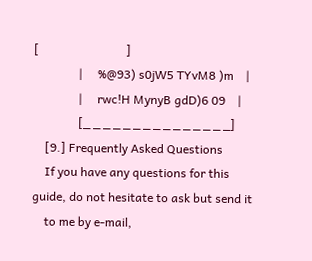[                             ]
               |     %@93) s0jW5 TYvM8 )m    |
               |     rwc!H MynyB gdD)6 09    |
               [_ _ _ _ _ _ _ _ _ _ _ _ _ _ _]
    [9.] Frequently Asked Questions
    If you have any questions for this guide, do not hesitate to ask but send it
    to me by e-mail,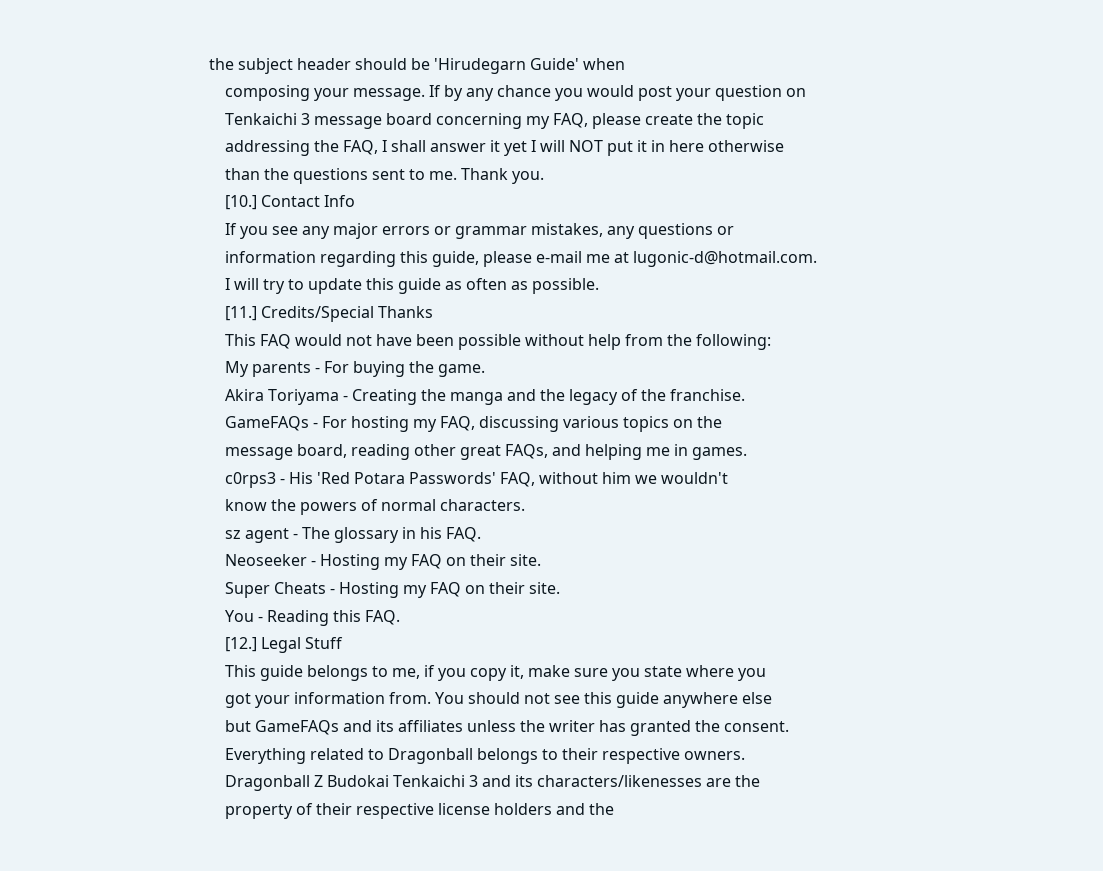the subject header should be 'Hirudegarn Guide' when
    composing your message. If by any chance you would post your question on
    Tenkaichi 3 message board concerning my FAQ, please create the topic
    addressing the FAQ, I shall answer it yet I will NOT put it in here otherwise
    than the questions sent to me. Thank you.
    [10.] Contact Info
    If you see any major errors or grammar mistakes, any questions or
    information regarding this guide, please e-mail me at lugonic-d@hotmail.com.
    I will try to update this guide as often as possible.
    [11.] Credits/Special Thanks
    This FAQ would not have been possible without help from the following:
    My parents - For buying the game.
    Akira Toriyama - Creating the manga and the legacy of the franchise.
    GameFAQs - For hosting my FAQ, discussing various topics on the
    message board, reading other great FAQs, and helping me in games.
    c0rps3 - His 'Red Potara Passwords' FAQ, without him we wouldn't
    know the powers of normal characters.
    sz agent - The glossary in his FAQ.
    Neoseeker - Hosting my FAQ on their site.
    Super Cheats - Hosting my FAQ on their site.
    You - Reading this FAQ.
    [12.] Legal Stuff
    This guide belongs to me, if you copy it, make sure you state where you
    got your information from. You should not see this guide anywhere else
    but GameFAQs and its affiliates unless the writer has granted the consent.
    Everything related to Dragonball belongs to their respective owners.
    Dragonball Z Budokai Tenkaichi 3 and its characters/likenesses are the
    property of their respective license holders and the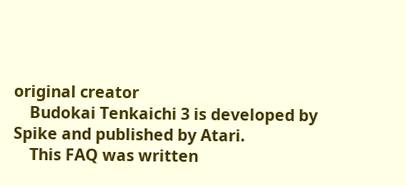original creator
    Budokai Tenkaichi 3 is developed by Spike and published by Atari.
    This FAQ was written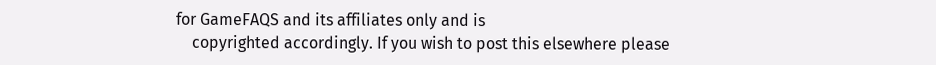for GameFAQS and its affiliates only and is
    copyrighted accordingly. If you wish to post this elsewhere please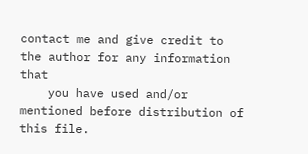contact me and give credit to the author for any information that
    you have used and/or mentioned before distribution of this file.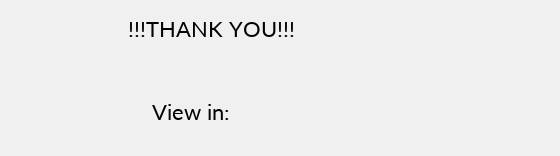!!!THANK YOU!!!

    View in: